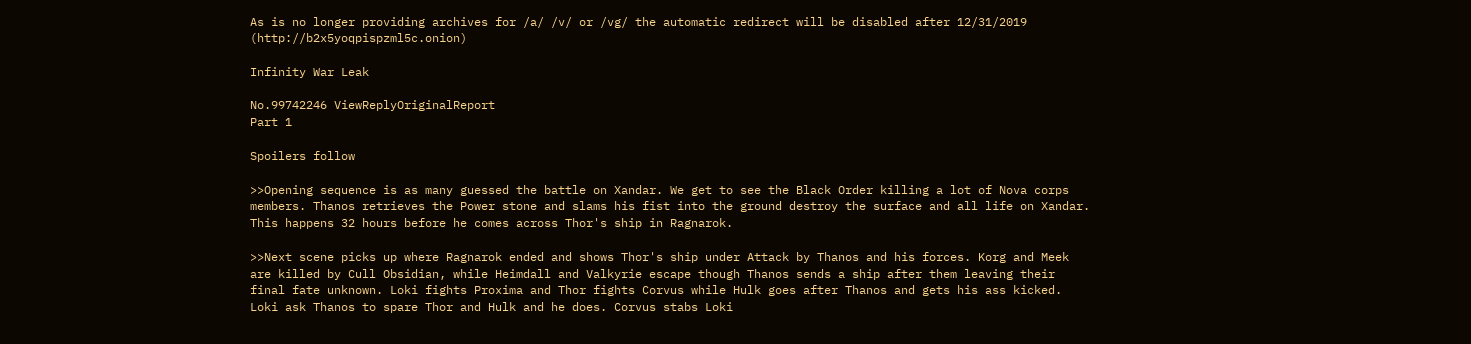As is no longer providing archives for /a/ /v/ or /vg/ the automatic redirect will be disabled after 12/31/2019 (http://b2x5yoqpispzml5c.onion)

Infinity War Leak

No.99742246 ViewReplyOriginalReport
Part 1

Spoilers follow

>>Opening sequence is as many guessed the battle on Xandar. We get to see the Black Order killing a lot of Nova corps members. Thanos retrieves the Power stone and slams his fist into the ground destroy the surface and all life on Xandar. This happens 32 hours before he comes across Thor's ship in Ragnarok.

>>Next scene picks up where Ragnarok ended and shows Thor's ship under Attack by Thanos and his forces. Korg and Meek are killed by Cull Obsidian, while Heimdall and Valkyrie escape though Thanos sends a ship after them leaving their final fate unknown. Loki fights Proxima and Thor fights Corvus while Hulk goes after Thanos and gets his ass kicked. Loki ask Thanos to spare Thor and Hulk and he does. Corvus stabs Loki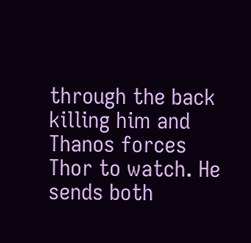through the back killing him and Thanos forces Thor to watch. He sends both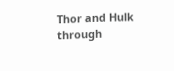Thor and Hulk through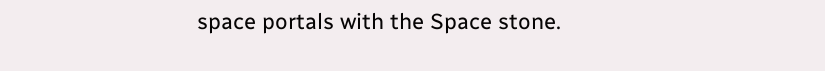space portals with the Space stone.